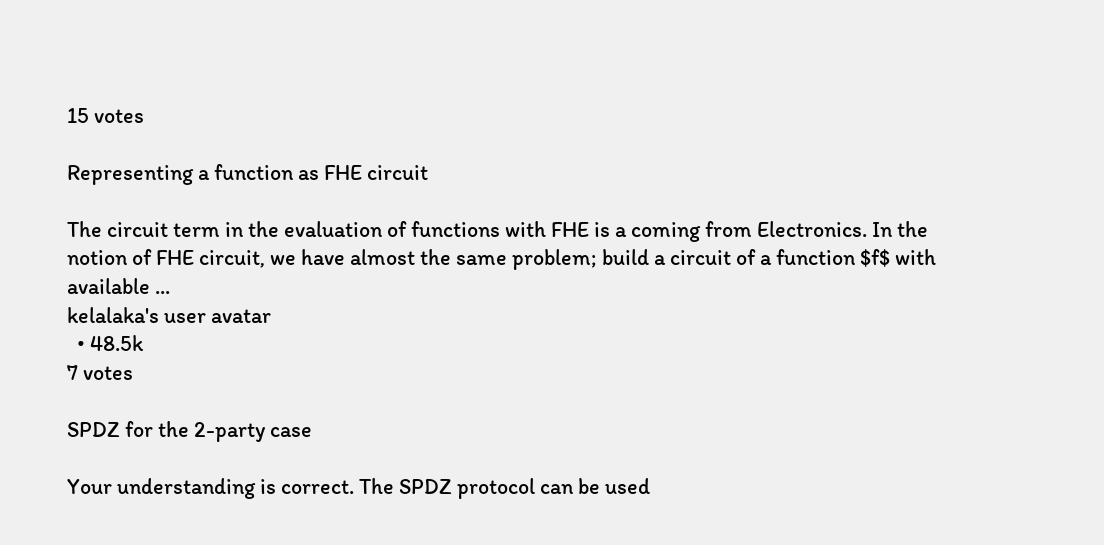15 votes

Representing a function as FHE circuit

The circuit term in the evaluation of functions with FHE is a coming from Electronics. In the notion of FHE circuit, we have almost the same problem; build a circuit of a function $f$ with available ...
kelalaka's user avatar
  • 48.5k
7 votes

SPDZ for the 2-party case

Your understanding is correct. The SPDZ protocol can be used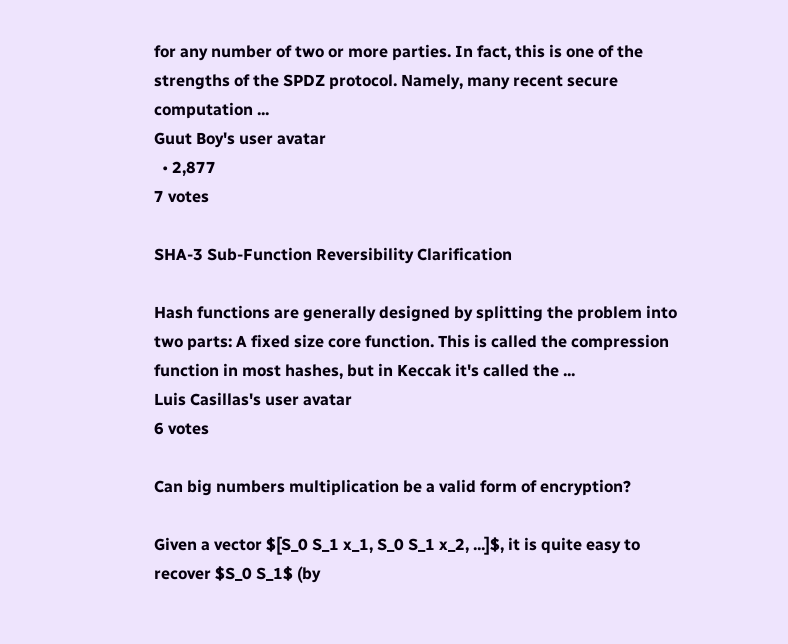for any number of two or more parties. In fact, this is one of the strengths of the SPDZ protocol. Namely, many recent secure computation ...
Guut Boy's user avatar
  • 2,877
7 votes

SHA-3 Sub-Function Reversibility Clarification

Hash functions are generally designed by splitting the problem into two parts: A fixed size core function. This is called the compression function in most hashes, but in Keccak it's called the ...
Luis Casillas's user avatar
6 votes

Can big numbers multiplication be a valid form of encryption?

Given a vector $[S_0 S_1 x_1, S_0 S_1 x_2, ...]$, it is quite easy to recover $S_0 S_1$ (by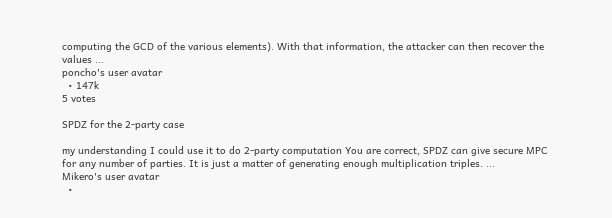computing the GCD of the various elements). With that information, the attacker can then recover the values ...
poncho's user avatar
  • 147k
5 votes

SPDZ for the 2-party case

my understanding I could use it to do 2-party computation You are correct, SPDZ can give secure MPC for any number of parties. It is just a matter of generating enough multiplication triples. ...
Mikero's user avatar
  •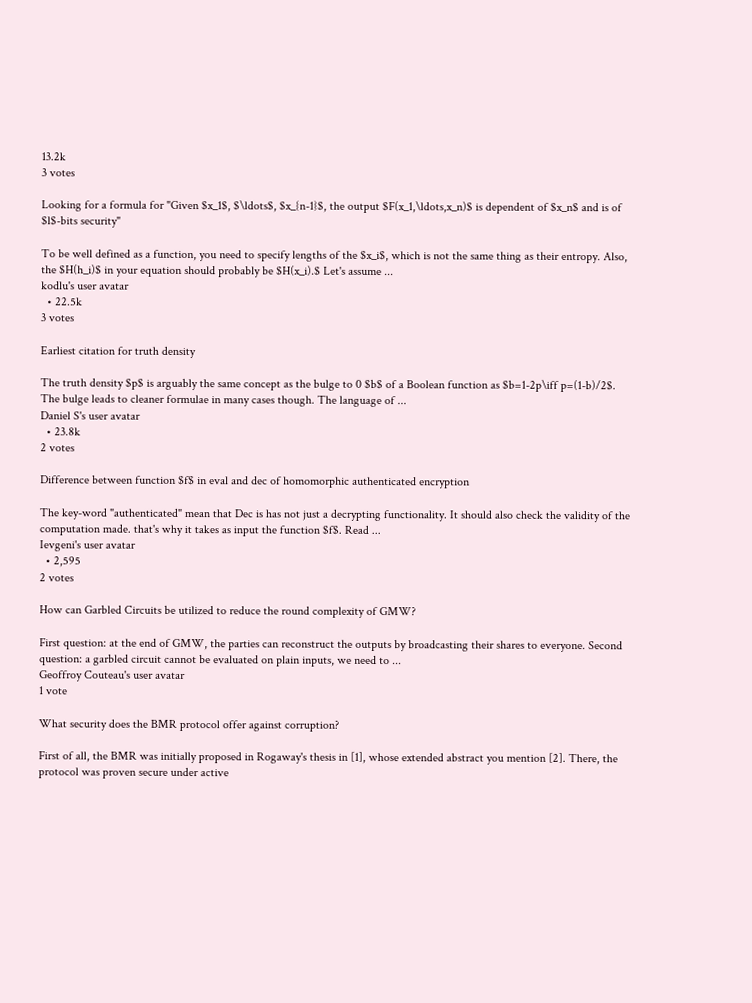13.2k
3 votes

Looking for a formula for "Given $x_1$, $\ldots$, $x_{n-1}$, the output $F(x_1,\ldots,x_n)$ is dependent of $x_n$ and is of $l$-bits security"

To be well defined as a function, you need to specify lengths of the $x_i$, which is not the same thing as their entropy. Also, the $H(h_i)$ in your equation should probably be $H(x_i).$ Let's assume ...
kodlu's user avatar
  • 22.5k
3 votes

Earliest citation for truth density

The truth density $p$ is arguably the same concept as the bulge to 0 $b$ of a Boolean function as $b=1-2p\iff p=(1-b)/2$. The bulge leads to cleaner formulae in many cases though. The language of ...
Daniel S's user avatar
  • 23.8k
2 votes

Difference between function $f$ in eval and dec of homomorphic authenticated encryption

The key-word "authenticated" mean that Dec is has not just a decrypting functionality. It should also check the validity of the computation made. that's why it takes as input the function $f$. Read ...
Ievgeni's user avatar
  • 2,595
2 votes

How can Garbled Circuits be utilized to reduce the round complexity of GMW?

First question: at the end of GMW, the parties can reconstruct the outputs by broadcasting their shares to everyone. Second question: a garbled circuit cannot be evaluated on plain inputs, we need to ...
Geoffroy Couteau's user avatar
1 vote

What security does the BMR protocol offer against corruption?

First of all, the BMR was initially proposed in Rogaway's thesis in [1], whose extended abstract you mention [2]. There, the protocol was proven secure under active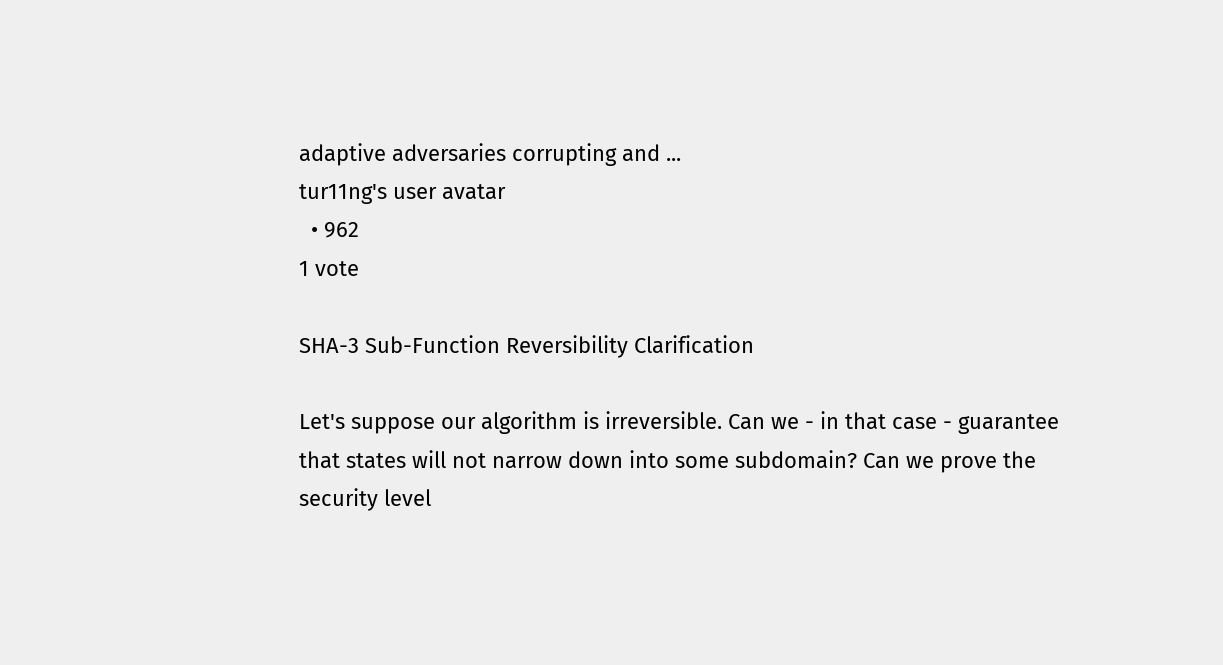adaptive adversaries corrupting and ...
tur11ng's user avatar
  • 962
1 vote

SHA-3 Sub-Function Reversibility Clarification

Let's suppose our algorithm is irreversible. Can we - in that case - guarantee that states will not narrow down into some subdomain? Can we prove the security level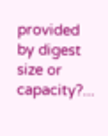provided by digest size or capacity?...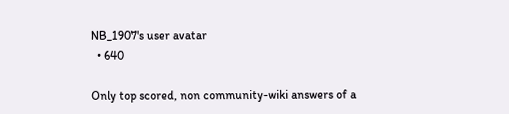NB_1907's user avatar
  • 640

Only top scored, non community-wiki answers of a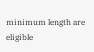minimum length are eligible